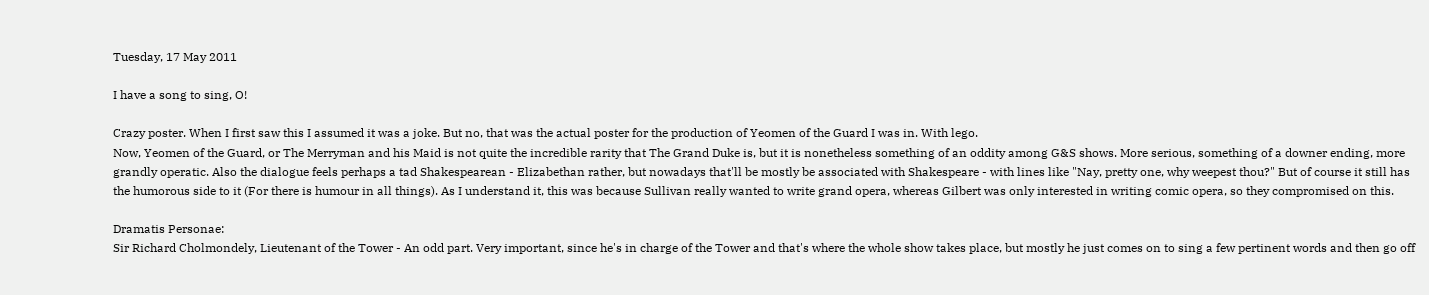Tuesday, 17 May 2011

I have a song to sing, O!

Crazy poster. When I first saw this I assumed it was a joke. But no, that was the actual poster for the production of Yeomen of the Guard I was in. With lego.
Now, Yeomen of the Guard, or The Merryman and his Maid is not quite the incredible rarity that The Grand Duke is, but it is nonetheless something of an oddity among G&S shows. More serious, something of a downer ending, more grandly operatic. Also the dialogue feels perhaps a tad Shakespearean - Elizabethan rather, but nowadays that'll be mostly be associated with Shakespeare - with lines like "Nay, pretty one, why weepest thou?" But of course it still has the humorous side to it (For there is humour in all things). As I understand it, this was because Sullivan really wanted to write grand opera, whereas Gilbert was only interested in writing comic opera, so they compromised on this.

Dramatis Personae:
Sir Richard Cholmondely, Lieutenant of the Tower - An odd part. Very important, since he's in charge of the Tower and that's where the whole show takes place, but mostly he just comes on to sing a few pertinent words and then go off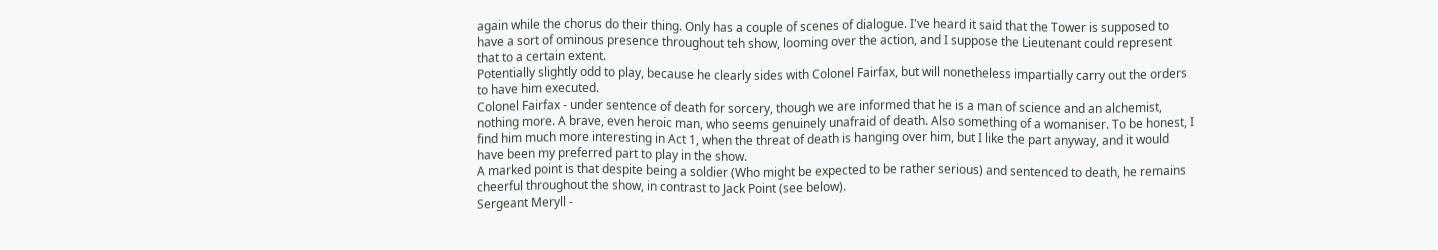again while the chorus do their thing. Only has a couple of scenes of dialogue. I've heard it said that the Tower is supposed to have a sort of ominous presence throughout teh show, looming over the action, and I suppose the Lieutenant could represent that to a certain extent.
Potentially slightly odd to play, because he clearly sides with Colonel Fairfax, but will nonetheless impartially carry out the orders to have him executed.
Colonel Fairfax - under sentence of death for sorcery, though we are informed that he is a man of science and an alchemist, nothing more. A brave, even heroic man, who seems genuinely unafraid of death. Also something of a womaniser. To be honest, I find him much more interesting in Act 1, when the threat of death is hanging over him, but I like the part anyway, and it would have been my preferred part to play in the show.
A marked point is that despite being a soldier (Who might be expected to be rather serious) and sentenced to death, he remains cheerful throughout the show, in contrast to Jack Point (see below).
Sergeant Meryll -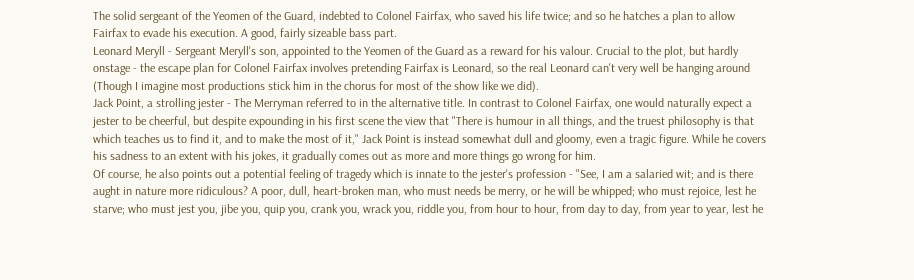The solid sergeant of the Yeomen of the Guard, indebted to Colonel Fairfax, who saved his life twice; and so he hatches a plan to allow Fairfax to evade his execution. A good, fairly sizeable bass part.
Leonard Meryll - Sergeant Meryll's son, appointed to the Yeomen of the Guard as a reward for his valour. Crucial to the plot, but hardly onstage - the escape plan for Colonel Fairfax involves pretending Fairfax is Leonard, so the real Leonard can't very well be hanging around (Though I imagine most productions stick him in the chorus for most of the show like we did).
Jack Point, a strolling jester - The Merryman referred to in the alternative title. In contrast to Colonel Fairfax, one would naturally expect a jester to be cheerful, but despite expounding in his first scene the view that "There is humour in all things, and the truest philosophy is that which teaches us to find it, and to make the most of it," Jack Point is instead somewhat dull and gloomy, even a tragic figure. While he covers his sadness to an extent with his jokes, it gradually comes out as more and more things go wrong for him.
Of course, he also points out a potential feeling of tragedy which is innate to the jester's profession - "See, I am a salaried wit; and is there aught in nature more ridiculous? A poor, dull, heart-broken man, who must needs be merry, or he will be whipped; who must rejoice, lest he starve; who must jest you, jibe you, quip you, crank you, wrack you, riddle you, from hour to hour, from day to day, from year to year, lest he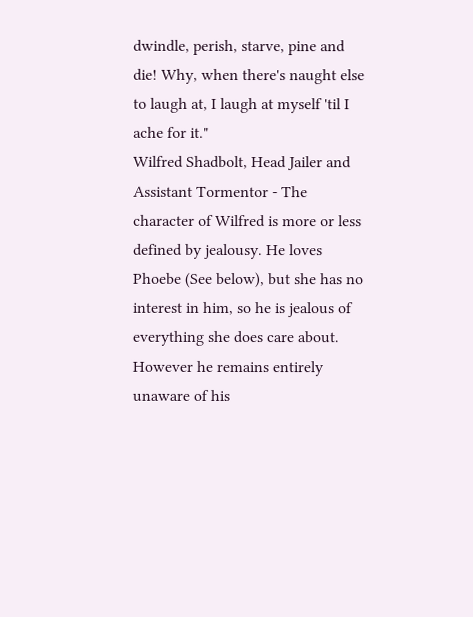dwindle, perish, starve, pine and die! Why, when there's naught else to laugh at, I laugh at myself 'til I ache for it."
Wilfred Shadbolt, Head Jailer and Assistant Tormentor - The character of Wilfred is more or less defined by jealousy. He loves Phoebe (See below), but she has no interest in him, so he is jealous of everything she does care about. However he remains entirely unaware of his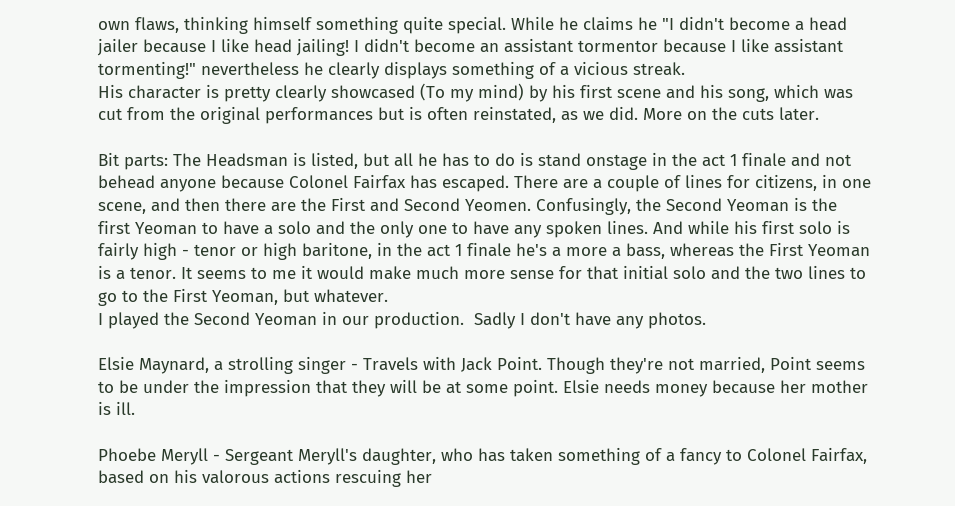own flaws, thinking himself something quite special. While he claims he "I didn't become a head jailer because I like head jailing! I didn't become an assistant tormentor because I like assistant tormenting!" nevertheless he clearly displays something of a vicious streak.
His character is pretty clearly showcased (To my mind) by his first scene and his song, which was cut from the original performances but is often reinstated, as we did. More on the cuts later.

Bit parts: The Headsman is listed, but all he has to do is stand onstage in the act 1 finale and not behead anyone because Colonel Fairfax has escaped. There are a couple of lines for citizens, in one scene, and then there are the First and Second Yeomen. Confusingly, the Second Yeoman is the first Yeoman to have a solo and the only one to have any spoken lines. And while his first solo is fairly high - tenor or high baritone, in the act 1 finale he's a more a bass, whereas the First Yeoman is a tenor. It seems to me it would make much more sense for that initial solo and the two lines to go to the First Yeoman, but whatever.
I played the Second Yeoman in our production.  Sadly I don't have any photos.

Elsie Maynard, a strolling singer - Travels with Jack Point. Though they're not married, Point seems to be under the impression that they will be at some point. Elsie needs money because her mother is ill.

Phoebe Meryll - Sergeant Meryll's daughter, who has taken something of a fancy to Colonel Fairfax, based on his valorous actions rescuing her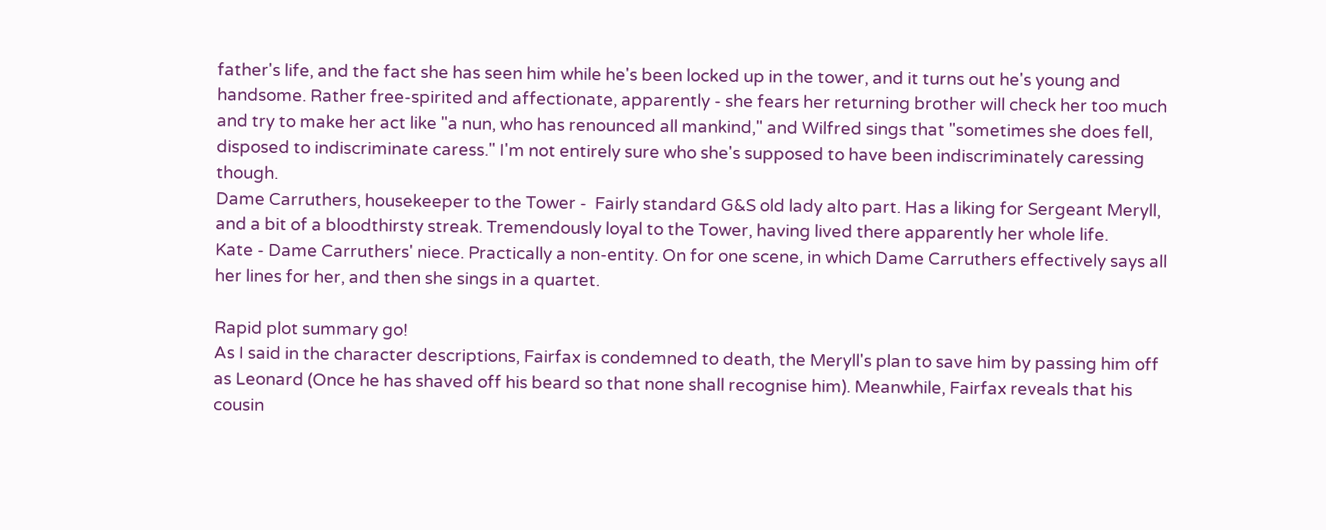father's life, and the fact she has seen him while he's been locked up in the tower, and it turns out he's young and handsome. Rather free-spirited and affectionate, apparently - she fears her returning brother will check her too much and try to make her act like "a nun, who has renounced all mankind," and Wilfred sings that "sometimes she does fell, disposed to indiscriminate caress." I'm not entirely sure who she's supposed to have been indiscriminately caressing though.
Dame Carruthers, housekeeper to the Tower -  Fairly standard G&S old lady alto part. Has a liking for Sergeant Meryll, and a bit of a bloodthirsty streak. Tremendously loyal to the Tower, having lived there apparently her whole life.
Kate - Dame Carruthers' niece. Practically a non-entity. On for one scene, in which Dame Carruthers effectively says all her lines for her, and then she sings in a quartet.

Rapid plot summary go!
As I said in the character descriptions, Fairfax is condemned to death, the Meryll's plan to save him by passing him off as Leonard (Once he has shaved off his beard so that none shall recognise him). Meanwhile, Fairfax reveals that his cousin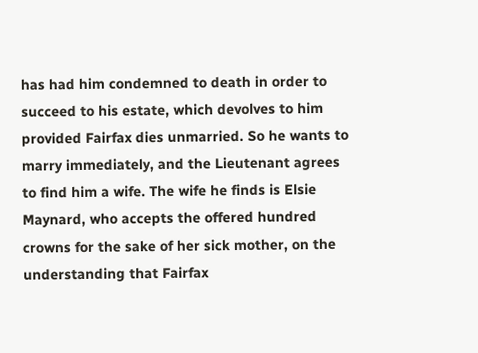has had him condemned to death in order to succeed to his estate, which devolves to him provided Fairfax dies unmarried. So he wants to marry immediately, and the Lieutenant agrees to find him a wife. The wife he finds is Elsie Maynard, who accepts the offered hundred crowns for the sake of her sick mother, on the understanding that Fairfax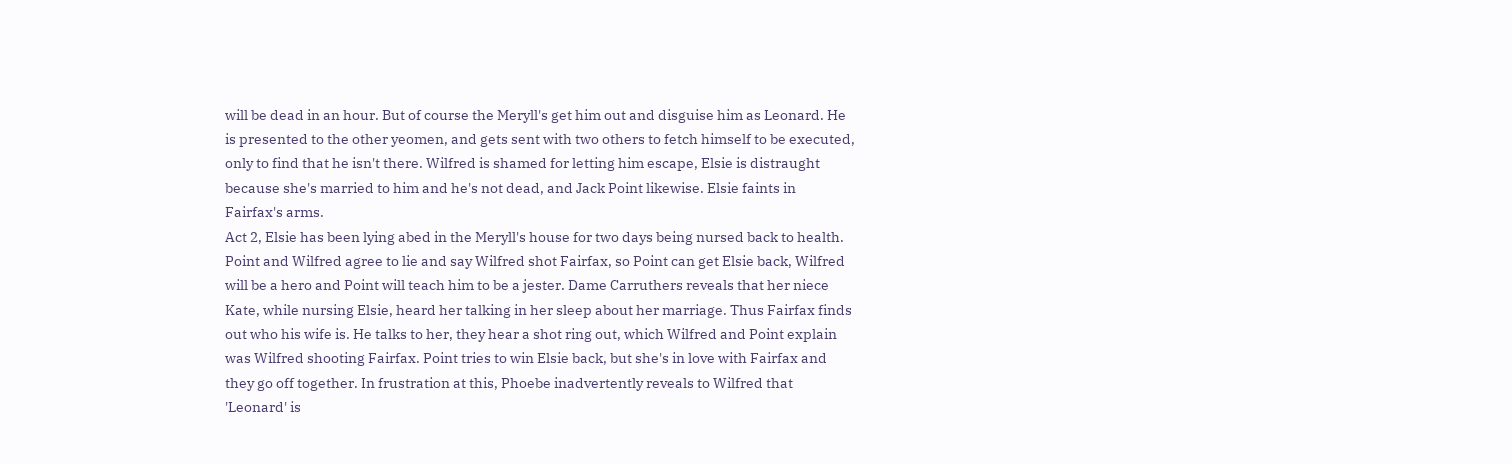will be dead in an hour. But of course the Meryll's get him out and disguise him as Leonard. He is presented to the other yeomen, and gets sent with two others to fetch himself to be executed, only to find that he isn't there. Wilfred is shamed for letting him escape, Elsie is distraught because she's married to him and he's not dead, and Jack Point likewise. Elsie faints in Fairfax's arms.
Act 2, Elsie has been lying abed in the Meryll's house for two days being nursed back to health. Point and Wilfred agree to lie and say Wilfred shot Fairfax, so Point can get Elsie back, Wilfred will be a hero and Point will teach him to be a jester. Dame Carruthers reveals that her niece Kate, while nursing Elsie, heard her talking in her sleep about her marriage. Thus Fairfax finds out who his wife is. He talks to her, they hear a shot ring out, which Wilfred and Point explain was Wilfred shooting Fairfax. Point tries to win Elsie back, but she's in love with Fairfax and they go off together. In frustration at this, Phoebe inadvertently reveals to Wilfred that 'Leonard' is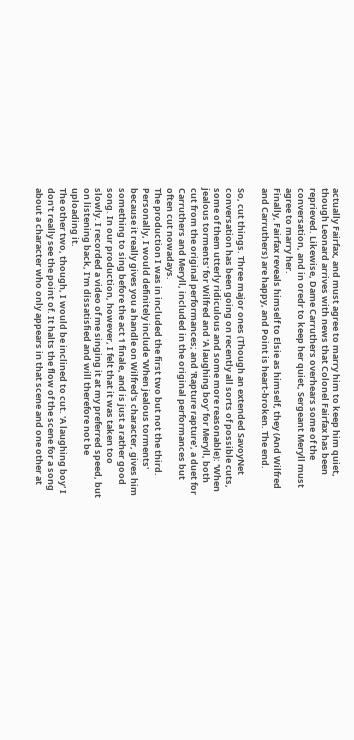actually Fairfax, and must agree to marry him to keep him quiet, though Leonard arrives with news that Colonel Fairfax has been reprieved. Likewise, Dame Carruthers overhears some of the conversation, and in oredr to keep her quiet, Sergeant Meryll must agree to marry her.
Finally, Fairfax reveals himself to Elsie as himself, they (And Wilfred and Carruthers) are happy, and Point is heart-broken. The end.

So, cut things. Three major ones (Though an extended SavoyNet conversation has been going on recently all sorts of possible cuts, some of them utterly ridiculous and some more reasonable): 'When jealous torments' for Wilfred and 'A laughing boy' for Meryll, both cut from the original performances; and 'Rapture rapture', a duet for Carruthers and Meryll, included in the original performances but often cut nowadays.
The production I was in included the first two but not the third. Personally, I would definitely include 'When jealous torments' because it really gives you a handle on Wilfred's character, gives him something to sing before the act 1 finale, and is just a rather good song. In our production, however, I felt that it was taken too slowly. I recorded a video of me singing it at my preferred speed, but on listening back, I'm dissatisfied and will therefore not be uploading it.
The other two, though, I would be inclined to cut. 'A laughing boy' I don't really see the point of. It halts the flow of the scene for a song about a character who only appears in that scene and one other at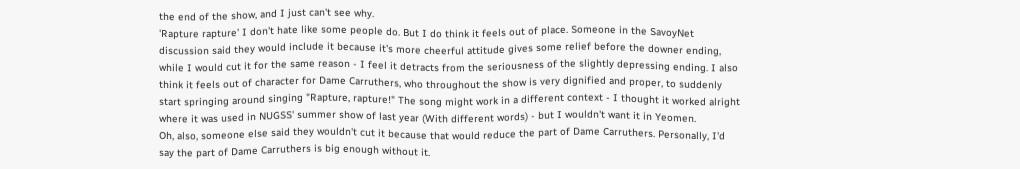the end of the show, and I just can't see why.
'Rapture rapture' I don't hate like some people do. But I do think it feels out of place. Someone in the SavoyNet discussion said they would include it because it's more cheerful attitude gives some relief before the downer ending, while I would cut it for the same reason - I feel it detracts from the seriousness of the slightly depressing ending. I also think it feels out of character for Dame Carruthers, who throughout the show is very dignified and proper, to suddenly start springing around singing "Rapture, rapture!" The song might work in a different context - I thought it worked alright where it was used in NUGSS' summer show of last year (With different words) - but I wouldn't want it in Yeomen.
Oh, also, someone else said they wouldn't cut it because that would reduce the part of Dame Carruthers. Personally, I'd say the part of Dame Carruthers is big enough without it.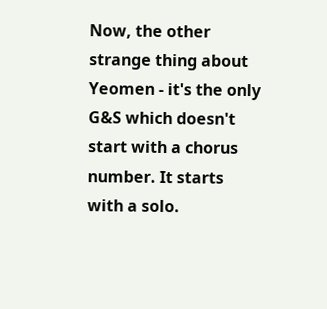Now, the other strange thing about Yeomen - it's the only G&S which doesn't start with a chorus number. It starts with a solo.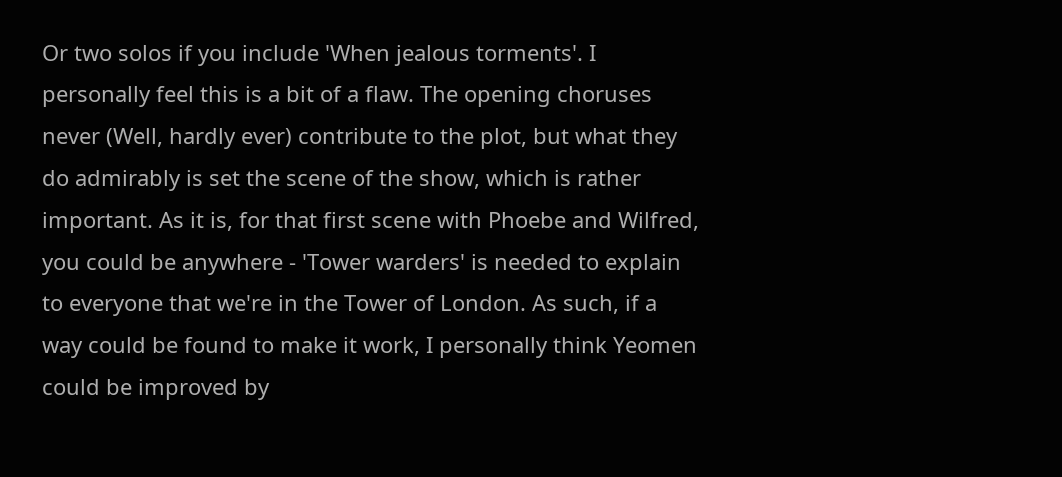Or two solos if you include 'When jealous torments'. I personally feel this is a bit of a flaw. The opening choruses never (Well, hardly ever) contribute to the plot, but what they do admirably is set the scene of the show, which is rather important. As it is, for that first scene with Phoebe and Wilfred, you could be anywhere - 'Tower warders' is needed to explain to everyone that we're in the Tower of London. As such, if a way could be found to make it work, I personally think Yeomen could be improved by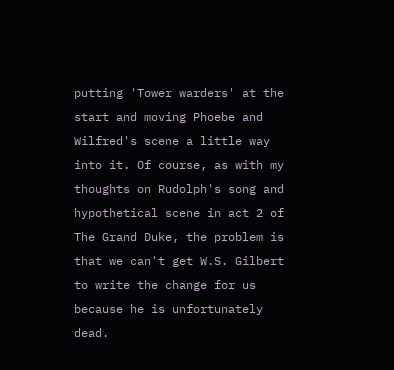putting 'Tower warders' at the start and moving Phoebe and Wilfred's scene a little way into it. Of course, as with my thoughts on Rudolph's song and hypothetical scene in act 2 of The Grand Duke, the problem is that we can't get W.S. Gilbert to write the change for us because he is unfortunately dead.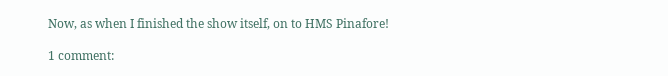Now, as when I finished the show itself, on to HMS Pinafore!

1 comment: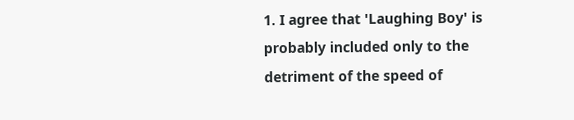1. I agree that 'Laughing Boy' is probably included only to the detriment of the speed of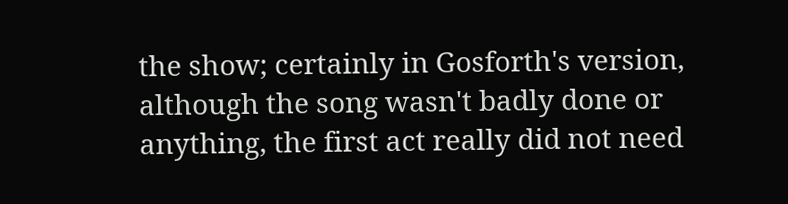the show; certainly in Gosforth's version, although the song wasn't badly done or anything, the first act really did not need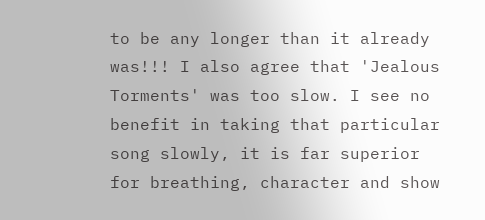to be any longer than it already was!!! I also agree that 'Jealous Torments' was too slow. I see no benefit in taking that particular song slowly, it is far superior for breathing, character and show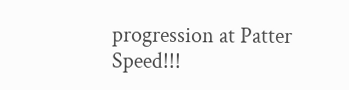progression at Patter Speed!!!